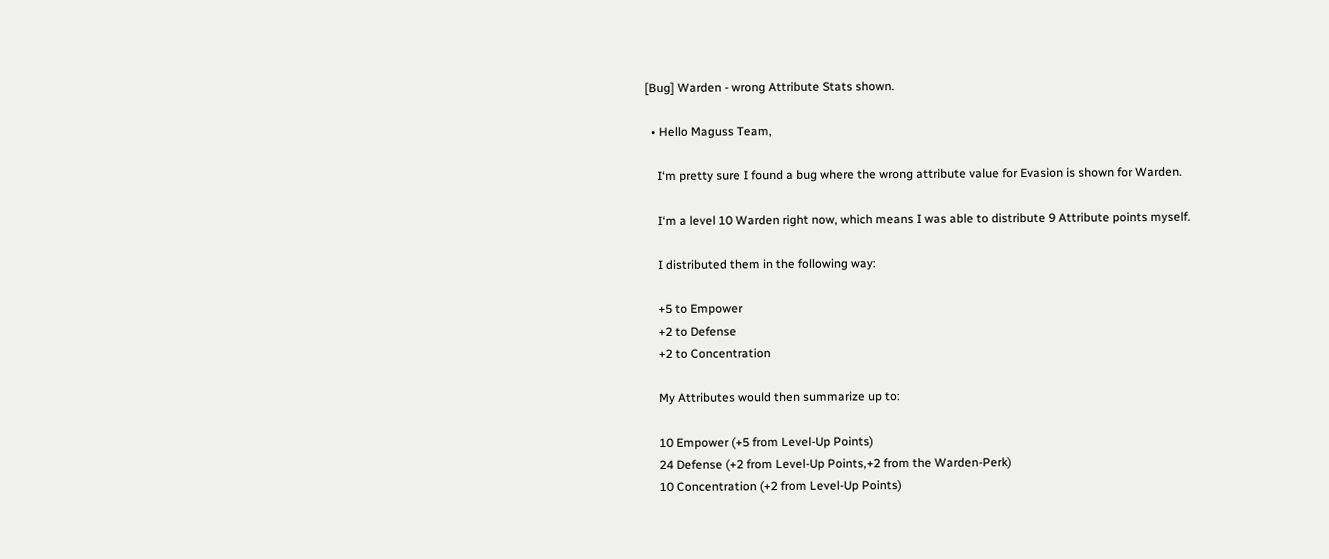[Bug] Warden - wrong Attribute Stats shown.

  • Hello Maguss Team,

    I‘m pretty sure I found a bug where the wrong attribute value for Evasion is shown for Warden.

    I‘m a level 10 Warden right now, which means I was able to distribute 9 Attribute points myself.

    I distributed them in the following way:

    +5 to Empower
    +2 to Defense
    +2 to Concentration

    My Attributes would then summarize up to:

    10 Empower (+5 from Level-Up Points)
    24 Defense (+2 from Level-Up Points,+2 from the Warden-Perk)
    10 Concentration (+2 from Level-Up Points)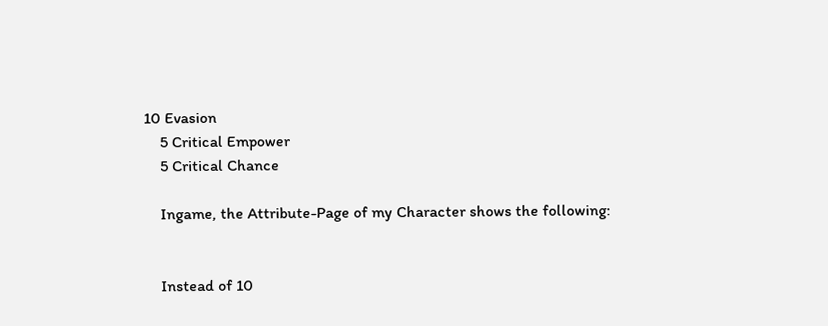10 Evasion
    5 Critical Empower
    5 Critical Chance

    Ingame, the Attribute-Page of my Character shows the following:


    Instead of 10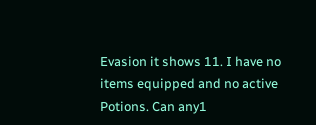Evasion it shows 11. I have no items equipped and no active Potions. Can any1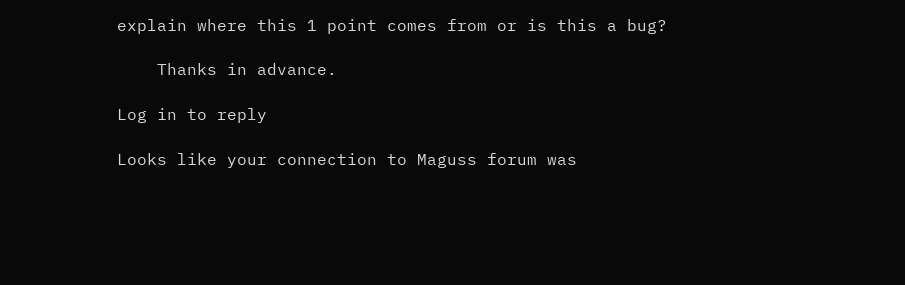explain where this 1 point comes from or is this a bug?

    Thanks in advance.

Log in to reply

Looks like your connection to Maguss forum was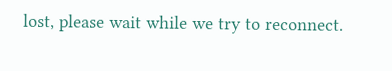lost, please wait while we try to reconnect.